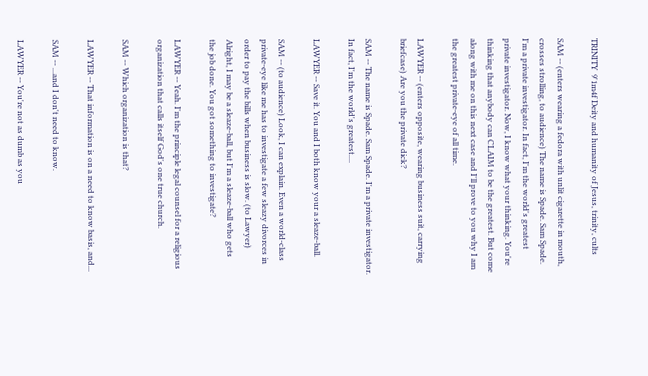TRINITY  9'1m4f Deity and humanity of Jesus, trinity, cults

SAM -- (enters wearing a fedora with unlit cigarette in mouth,
crosses strolling, to audience) The name is Spade. Sam Spade.
I'm a private investigator. In fact, I'm the world's greatest
private investigator. Now, I know what your thinking. You're
thinking that anybody can CLAIM to be the greatest. But come
along with me on this next case and I'll prove to you why I am
the greatest private-eye of all time.

LAWYER -- (enters opposite, wearing business suit, carrying
briefcase) Are you the private dick?

SAM -- The name is Spade. Sam Spade. I'm a private investigator.
In fact, I'm the world's greatest....

LAWYER -- Save it. You and I both know your a sleaze-ball.

SAM -- (to audience) Look, I can explain. Even a world-class
private-eye like me has to investigate a few sleazy divorces in
order to pay the bills when business is slow. (to Lawyer)
Alright, I may be a sleaze-ball, but I'm a sleaze-ball who gets
the job done. You got something to investigate?

LAWYER -- Yeah. I'm the principle legal counsel for a religious
organization that calls itself God's one true church.

SAM -- Which organization is that?

LAWYER -- That information is on a need to know basis, and...

SAM -- ...and I don't need to know.

LAWYER -- You're not as dumb as you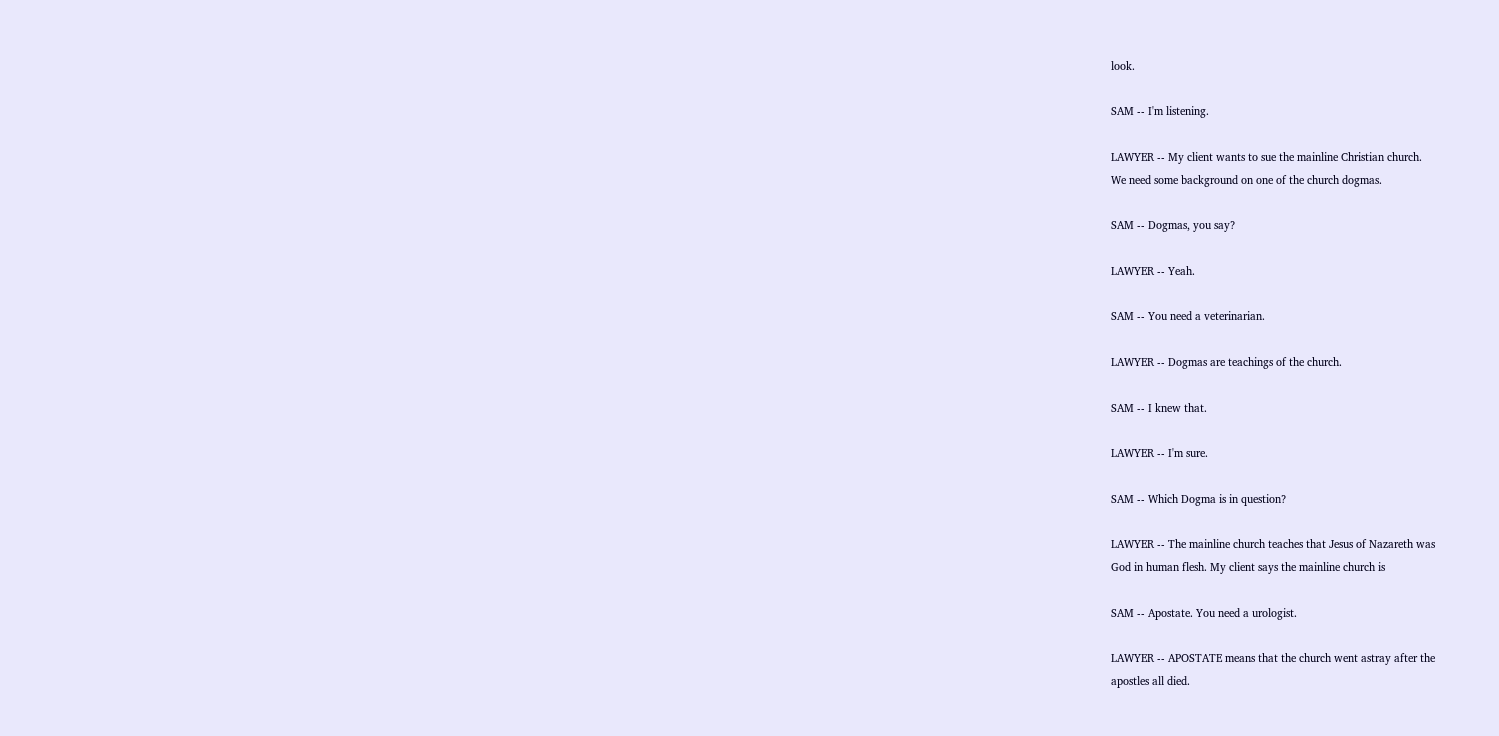look.

SAM -- I'm listening.

LAWYER -- My client wants to sue the mainline Christian church.
We need some background on one of the church dogmas.

SAM -- Dogmas, you say?

LAWYER -- Yeah.

SAM -- You need a veterinarian.

LAWYER -- Dogmas are teachings of the church.

SAM -- I knew that.

LAWYER -- I'm sure.

SAM -- Which Dogma is in question?

LAWYER -- The mainline church teaches that Jesus of Nazareth was
God in human flesh. My client says the mainline church is

SAM -- Apostate. You need a urologist.

LAWYER -- APOSTATE means that the church went astray after the
apostles all died.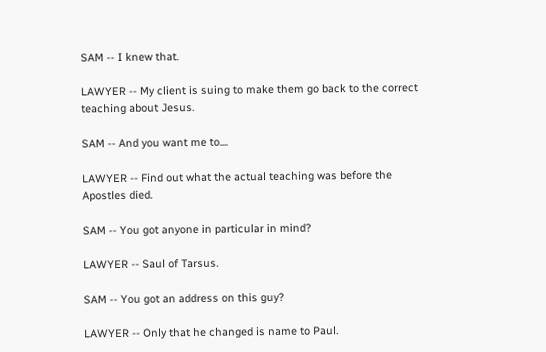SAM -- I knew that.

LAWYER -- My client is suing to make them go back to the correct
teaching about Jesus.

SAM -- And you want me to....

LAWYER -- Find out what the actual teaching was before the
Apostles died.

SAM -- You got anyone in particular in mind?

LAWYER -- Saul of Tarsus.

SAM -- You got an address on this guy?

LAWYER -- Only that he changed is name to Paul.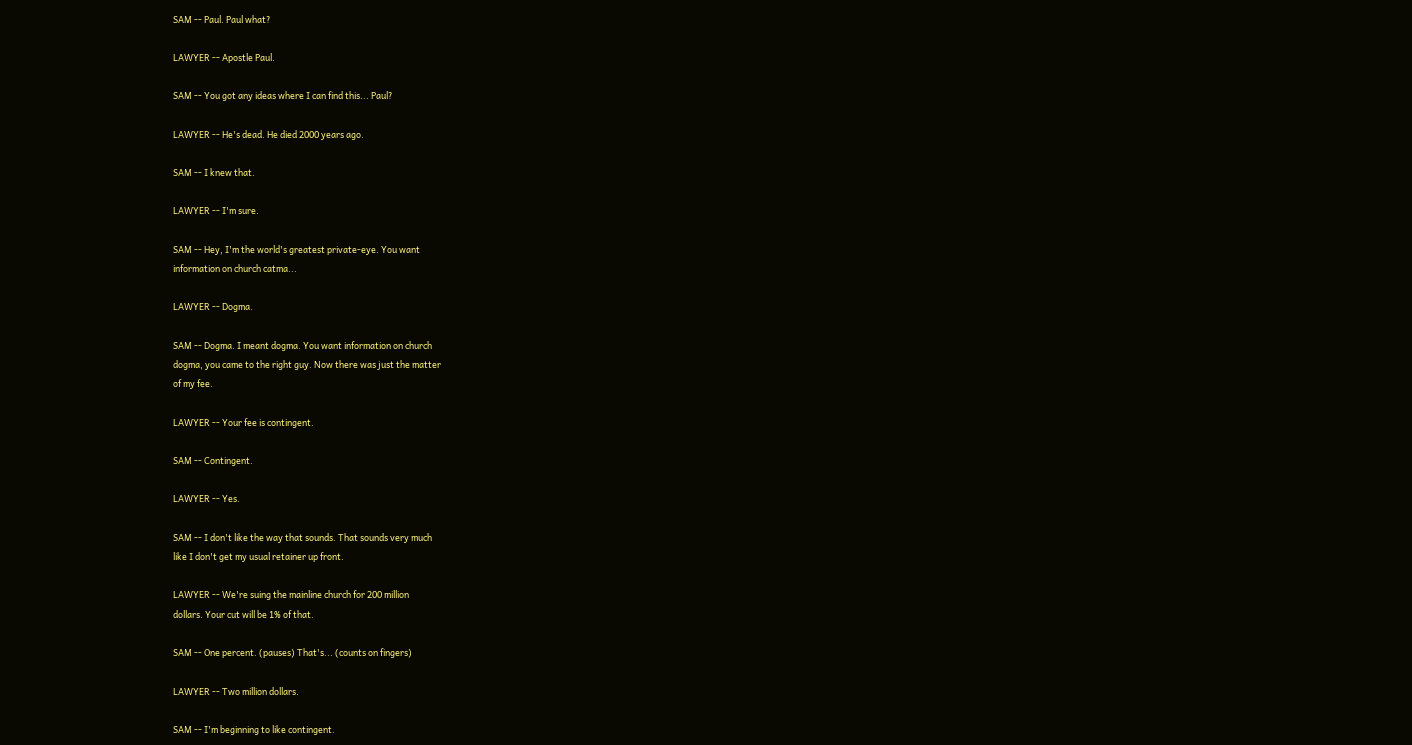SAM -- Paul. Paul what?

LAWYER -- Apostle Paul.

SAM -- You got any ideas where I can find this... Paul?

LAWYER -- He's dead. He died 2000 years ago.

SAM -- I knew that.

LAWYER -- I'm sure.

SAM -- Hey, I'm the world's greatest private-eye. You want
information on church catma...

LAWYER -- Dogma.

SAM -- Dogma. I meant dogma. You want information on church
dogma, you came to the right guy. Now there was just the matter
of my fee.

LAWYER -- Your fee is contingent.

SAM -- Contingent.

LAWYER -- Yes.

SAM -- I don't like the way that sounds. That sounds very much
like I don't get my usual retainer up front.

LAWYER -- We're suing the mainline church for 200 million
dollars. Your cut will be 1% of that.

SAM -- One percent. (pauses) That's... (counts on fingers)

LAWYER -- Two million dollars.

SAM -- I'm beginning to like contingent.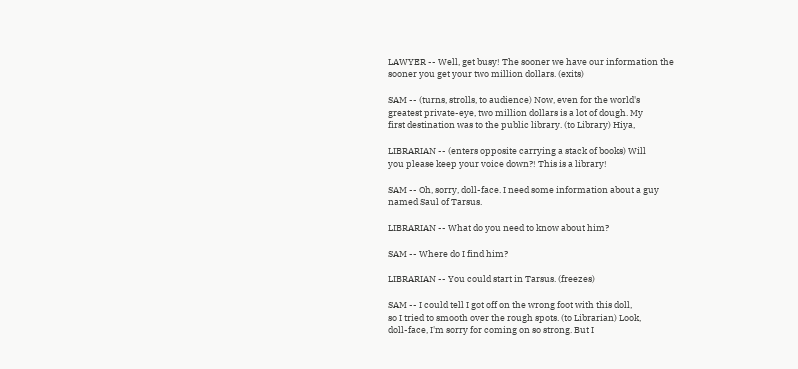LAWYER -- Well, get busy! The sooner we have our information the
sooner you get your two million dollars. (exits)

SAM -- (turns, strolls, to audience) Now, even for the world's
greatest private-eye, two million dollars is a lot of dough. My
first destination was to the public library. (to Library) Hiya,

LIBRARIAN -- (enters opposite carrying a stack of books) Will
you please keep your voice down?! This is a library!

SAM -- Oh, sorry, doll-face. I need some information about a guy
named Saul of Tarsus.

LIBRARIAN -- What do you need to know about him?

SAM -- Where do I find him?

LIBRARIAN -- You could start in Tarsus. (freezes)

SAM -- I could tell I got off on the wrong foot with this doll,
so I tried to smooth over the rough spots. (to Librarian) Look,
doll-face, I'm sorry for coming on so strong. But I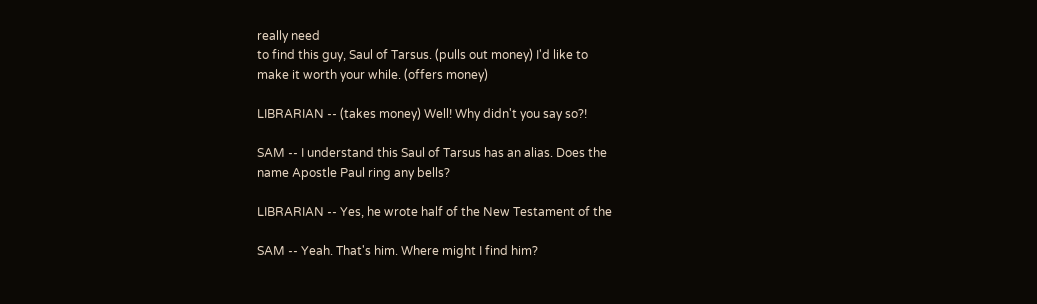really need
to find this guy, Saul of Tarsus. (pulls out money) I'd like to
make it worth your while. (offers money)

LIBRARIAN -- (takes money) Well! Why didn't you say so?!

SAM -- I understand this Saul of Tarsus has an alias. Does the
name Apostle Paul ring any bells?

LIBRARIAN -- Yes, he wrote half of the New Testament of the

SAM -- Yeah. That's him. Where might I find him?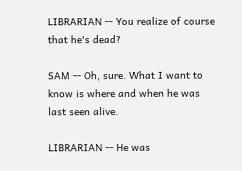LIBRARIAN -- You realize of course that he's dead?

SAM -- Oh, sure. What I want to know is where and when he was
last seen alive.

LIBRARIAN -- He was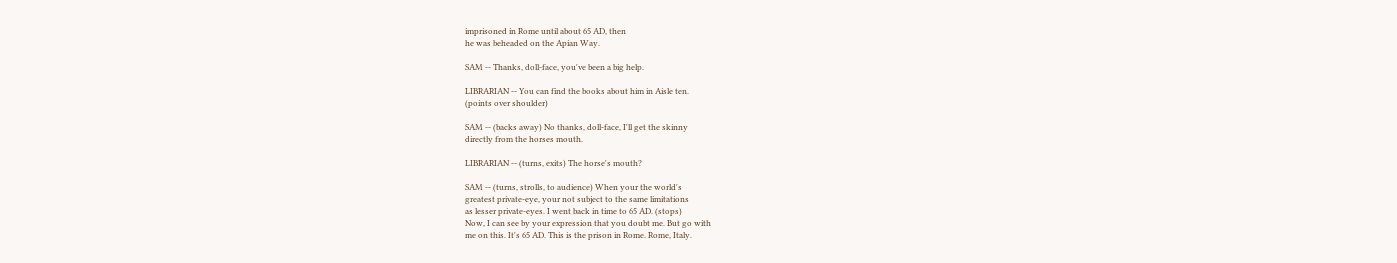imprisoned in Rome until about 65 AD, then
he was beheaded on the Apian Way.

SAM -- Thanks, doll-face, you've been a big help.

LIBRARIAN -- You can find the books about him in Aisle ten.
(points over shoulder)

SAM -- (backs away) No thanks, doll-face, I'll get the skinny
directly from the horses mouth.

LIBRARIAN -- (turns, exits) The horse's mouth?

SAM -- (turns, strolls, to audience) When your the world's
greatest private-eye, your not subject to the same limitations
as lesser private-eyes. I went back in time to 65 AD. (stops)
Now, I can see by your expression that you doubt me. But go with
me on this. It's 65 AD. This is the prison in Rome. Rome, Italy.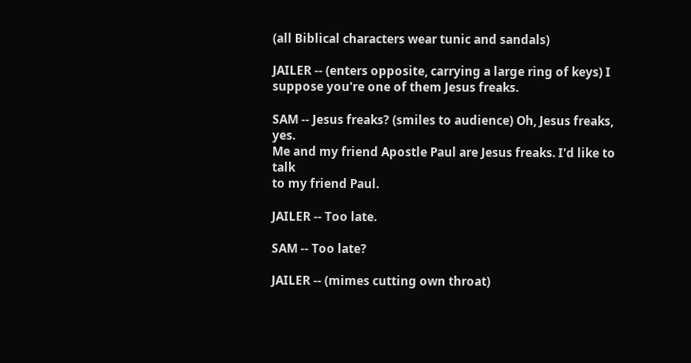(all Biblical characters wear tunic and sandals)

JAILER -- (enters opposite, carrying a large ring of keys) I
suppose you're one of them Jesus freaks.

SAM -- Jesus freaks? (smiles to audience) Oh, Jesus freaks, yes.
Me and my friend Apostle Paul are Jesus freaks. I'd like to talk
to my friend Paul.

JAILER -- Too late.

SAM -- Too late?

JAILER -- (mimes cutting own throat)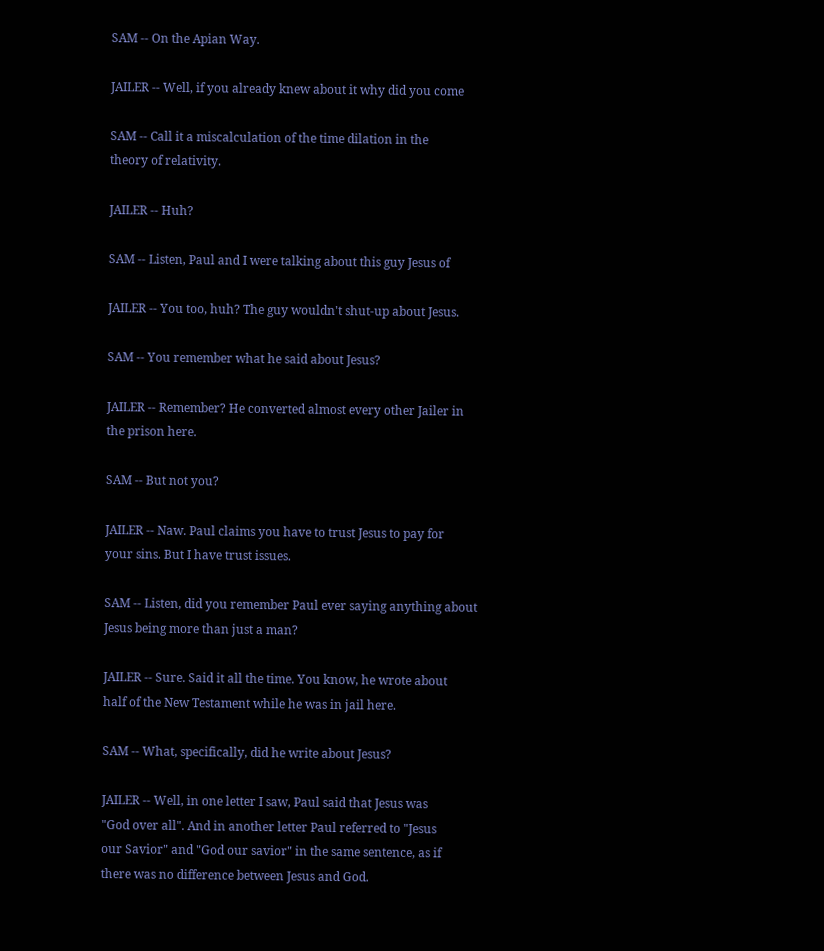SAM -- On the Apian Way.

JAILER -- Well, if you already knew about it why did you come

SAM -- Call it a miscalculation of the time dilation in the
theory of relativity.

JAILER -- Huh?

SAM -- Listen, Paul and I were talking about this guy Jesus of

JAILER -- You too, huh? The guy wouldn't shut-up about Jesus.

SAM -- You remember what he said about Jesus?

JAILER -- Remember? He converted almost every other Jailer in
the prison here.

SAM -- But not you?

JAILER -- Naw. Paul claims you have to trust Jesus to pay for
your sins. But I have trust issues.

SAM -- Listen, did you remember Paul ever saying anything about
Jesus being more than just a man?

JAILER -- Sure. Said it all the time. You know, he wrote about
half of the New Testament while he was in jail here.

SAM -- What, specifically, did he write about Jesus?

JAILER -- Well, in one letter I saw, Paul said that Jesus was
"God over all". And in another letter Paul referred to "Jesus
our Savior" and "God our savior" in the same sentence, as if
there was no difference between Jesus and God.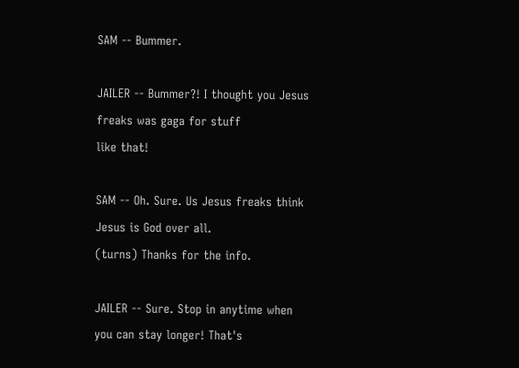SAM -- Bummer.

JAILER -- Bummer?! I thought you Jesus freaks was gaga for stuff
like that!

SAM -- Oh. Sure. Us Jesus freaks think Jesus is God over all.
(turns) Thanks for the info.

JAILER -- Sure. Stop in anytime when you can stay longer! That's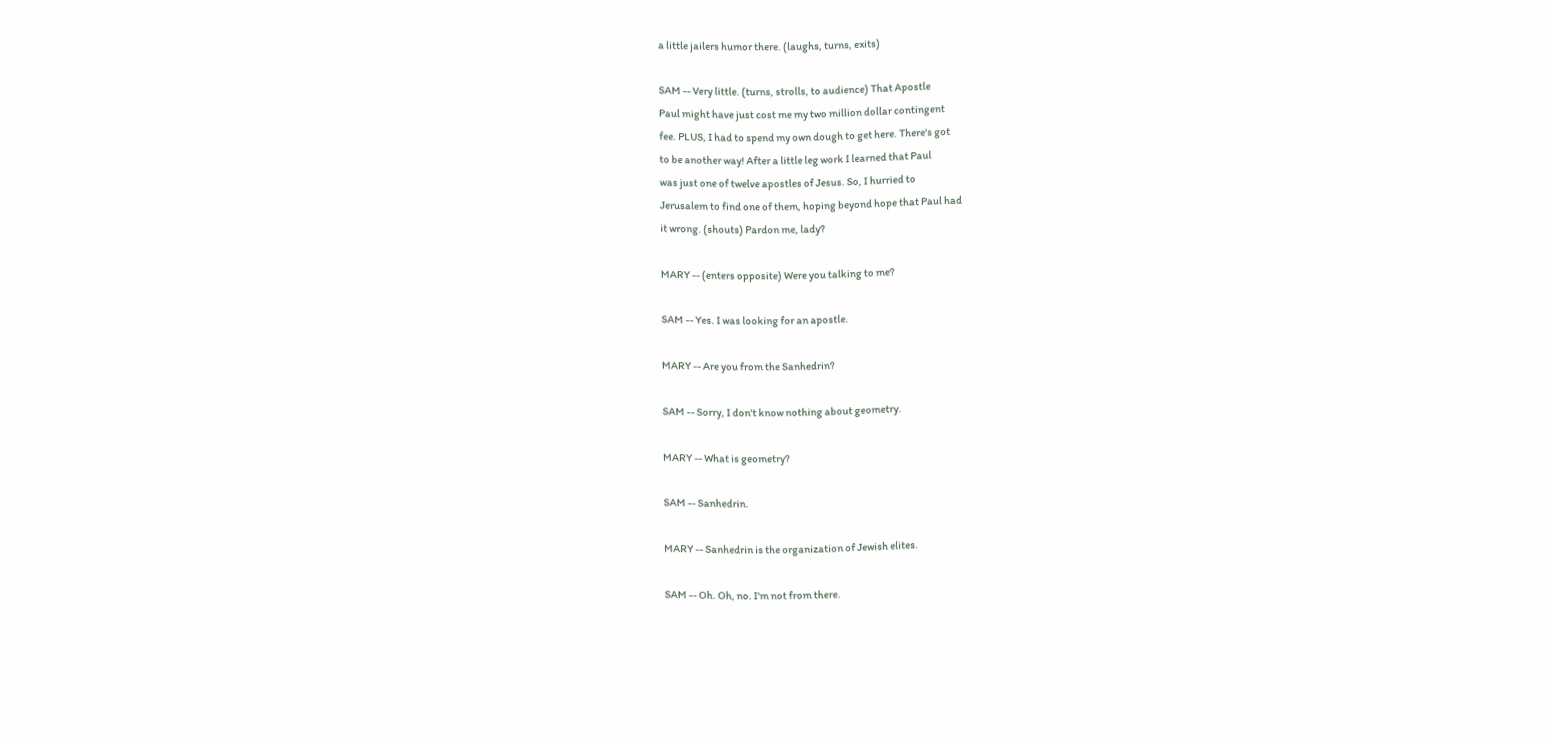a little jailers humor there. (laughs, turns, exits)

SAM -- Very little. (turns, strolls, to audience) That Apostle
Paul might have just cost me my two million dollar contingent
fee. PLUS, I had to spend my own dough to get here. There's got
to be another way! After a little leg work I learned that Paul
was just one of twelve apostles of Jesus. So, I hurried to
Jerusalem to find one of them, hoping beyond hope that Paul had
it wrong. (shouts) Pardon me, lady?

MARY -- (enters opposite) Were you talking to me?

SAM -- Yes. I was looking for an apostle.

MARY -- Are you from the Sanhedrin?

SAM -- Sorry, I don't know nothing about geometry.

MARY -- What is geometry?

SAM -- Sanhedrin.

MARY -- Sanhedrin is the organization of Jewish elites.

SAM -- Oh. Oh, no. I'm not from there.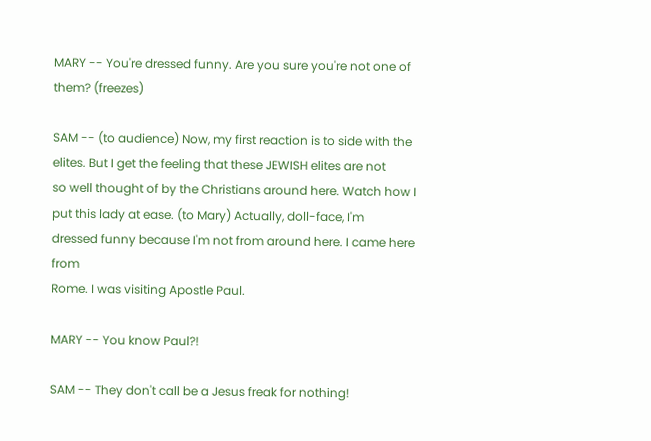MARY -- You're dressed funny. Are you sure you're not one of
them? (freezes)

SAM -- (to audience) Now, my first reaction is to side with the
elites. But I get the feeling that these JEWISH elites are not
so well thought of by the Christians around here. Watch how I
put this lady at ease. (to Mary) Actually, doll-face, I'm
dressed funny because I'm not from around here. I came here from
Rome. I was visiting Apostle Paul.

MARY -- You know Paul?!

SAM -- They don't call be a Jesus freak for nothing!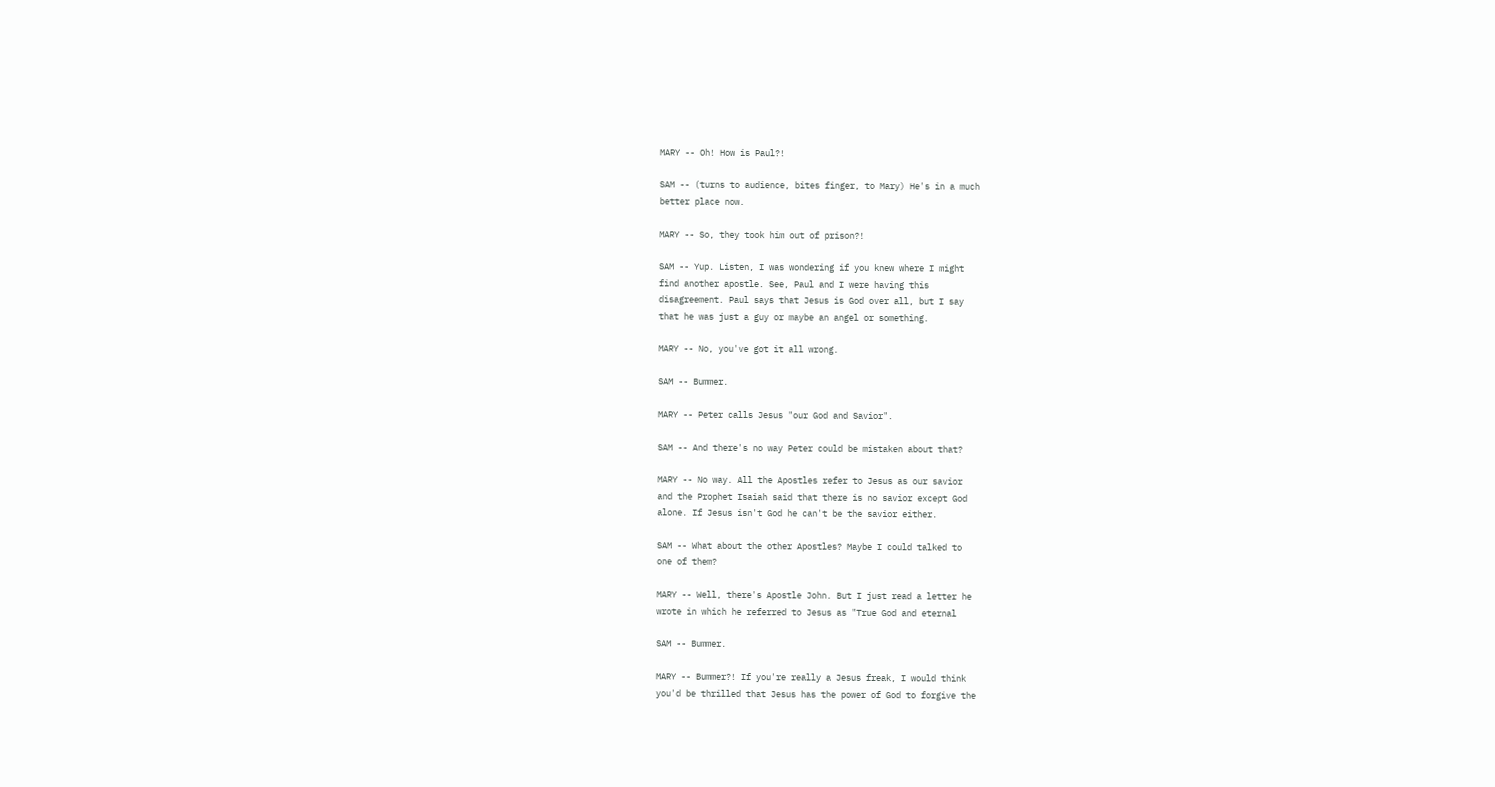MARY -- Oh! How is Paul?!

SAM -- (turns to audience, bites finger, to Mary) He's in a much
better place now.

MARY -- So, they took him out of prison?!

SAM -- Yup. Listen, I was wondering if you knew where I might
find another apostle. See, Paul and I were having this
disagreement. Paul says that Jesus is God over all, but I say
that he was just a guy or maybe an angel or something.

MARY -- No, you've got it all wrong.

SAM -- Bummer.

MARY -- Peter calls Jesus "our God and Savior".

SAM -- And there's no way Peter could be mistaken about that?

MARY -- No way. All the Apostles refer to Jesus as our savior
and the Prophet Isaiah said that there is no savior except God
alone. If Jesus isn't God he can't be the savior either.

SAM -- What about the other Apostles? Maybe I could talked to
one of them?

MARY -- Well, there's Apostle John. But I just read a letter he
wrote in which he referred to Jesus as "True God and eternal

SAM -- Bummer.

MARY -- Bummer?! If you're really a Jesus freak, I would think
you'd be thrilled that Jesus has the power of God to forgive the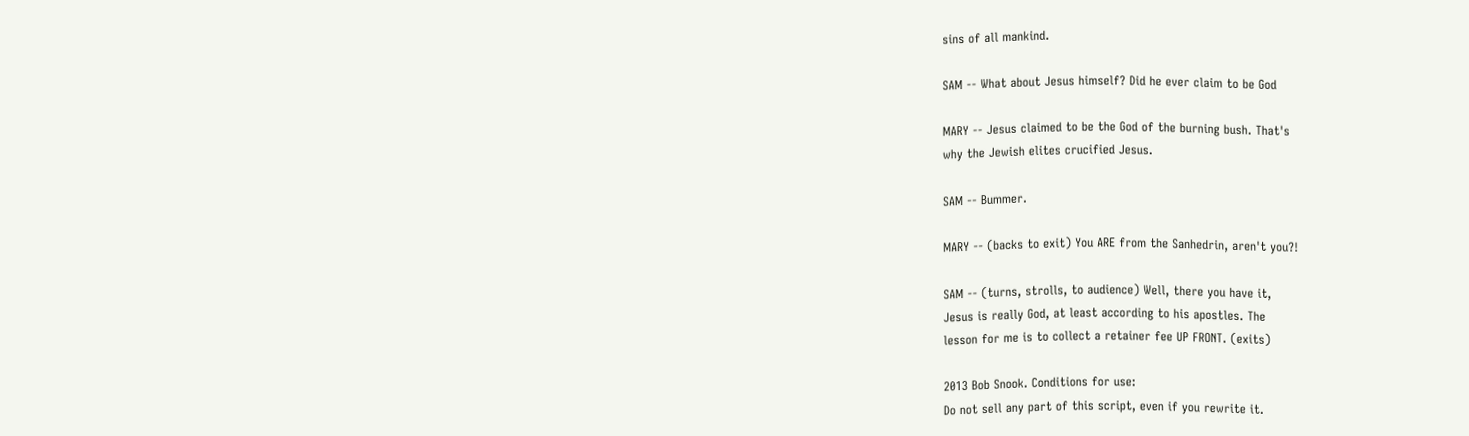sins of all mankind.

SAM -- What about Jesus himself? Did he ever claim to be God

MARY -- Jesus claimed to be the God of the burning bush. That's
why the Jewish elites crucified Jesus.

SAM -- Bummer.

MARY -- (backs to exit) You ARE from the Sanhedrin, aren't you?!

SAM -- (turns, strolls, to audience) Well, there you have it,
Jesus is really God, at least according to his apostles. The
lesson for me is to collect a retainer fee UP FRONT. (exits)

2013 Bob Snook. Conditions for use:
Do not sell any part of this script, even if you rewrite it.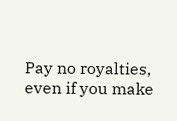Pay no royalties, even if you make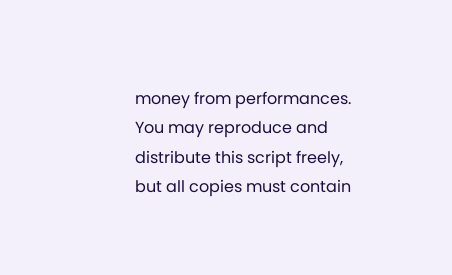money from performances.
You may reproduce and distribute this script freely,
but all copies must contain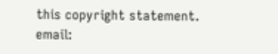this copyright statement.  email: